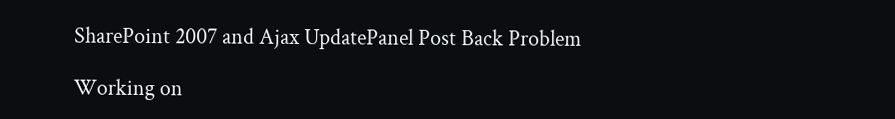SharePoint 2007 and Ajax UpdatePanel Post Back Problem

Working on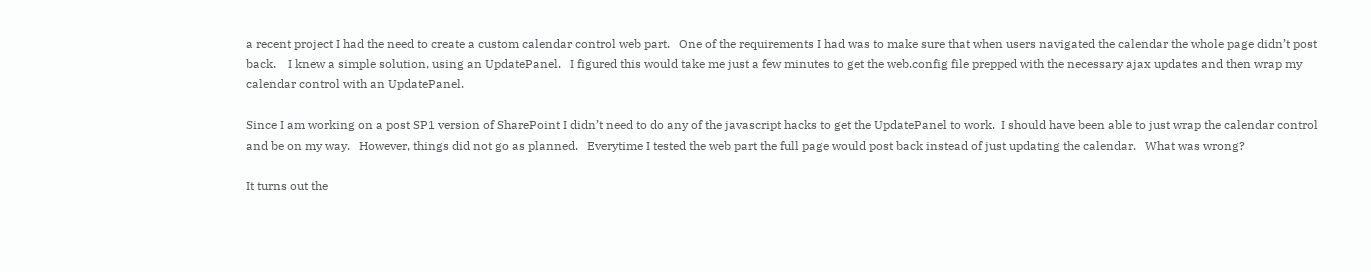a recent project I had the need to create a custom calendar control web part.   One of the requirements I had was to make sure that when users navigated the calendar the whole page didn’t post back.    I knew a simple solution, using an UpdatePanel.   I figured this would take me just a few minutes to get the web.config file prepped with the necessary ajax updates and then wrap my calendar control with an UpdatePanel.

Since I am working on a post SP1 version of SharePoint I didn’t need to do any of the javascript hacks to get the UpdatePanel to work.  I should have been able to just wrap the calendar control and be on my way.   However, things did not go as planned.   Everytime I tested the web part the full page would post back instead of just updating the calendar.   What was wrong?

It turns out the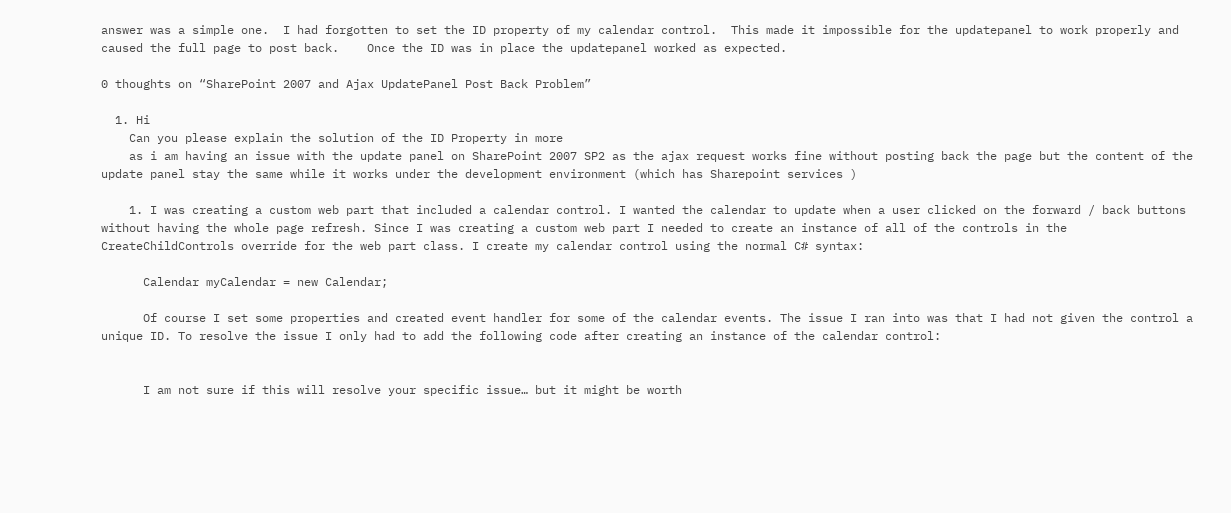answer was a simple one.  I had forgotten to set the ID property of my calendar control.  This made it impossible for the updatepanel to work properly and caused the full page to post back.    Once the ID was in place the updatepanel worked as expected.

0 thoughts on “SharePoint 2007 and Ajax UpdatePanel Post Back Problem”

  1. Hi
    Can you please explain the solution of the ID Property in more
    as i am having an issue with the update panel on SharePoint 2007 SP2 as the ajax request works fine without posting back the page but the content of the update panel stay the same while it works under the development environment (which has Sharepoint services )

    1. I was creating a custom web part that included a calendar control. I wanted the calendar to update when a user clicked on the forward / back buttons without having the whole page refresh. Since I was creating a custom web part I needed to create an instance of all of the controls in the CreateChildControls override for the web part class. I create my calendar control using the normal C# syntax:

      Calendar myCalendar = new Calendar;

      Of course I set some properties and created event handler for some of the calendar events. The issue I ran into was that I had not given the control a unique ID. To resolve the issue I only had to add the following code after creating an instance of the calendar control:


      I am not sure if this will resolve your specific issue… but it might be worth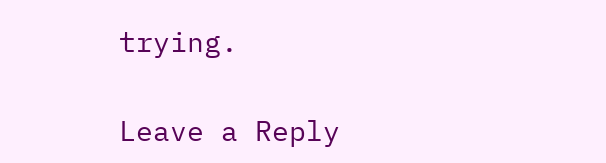trying.

Leave a Reply